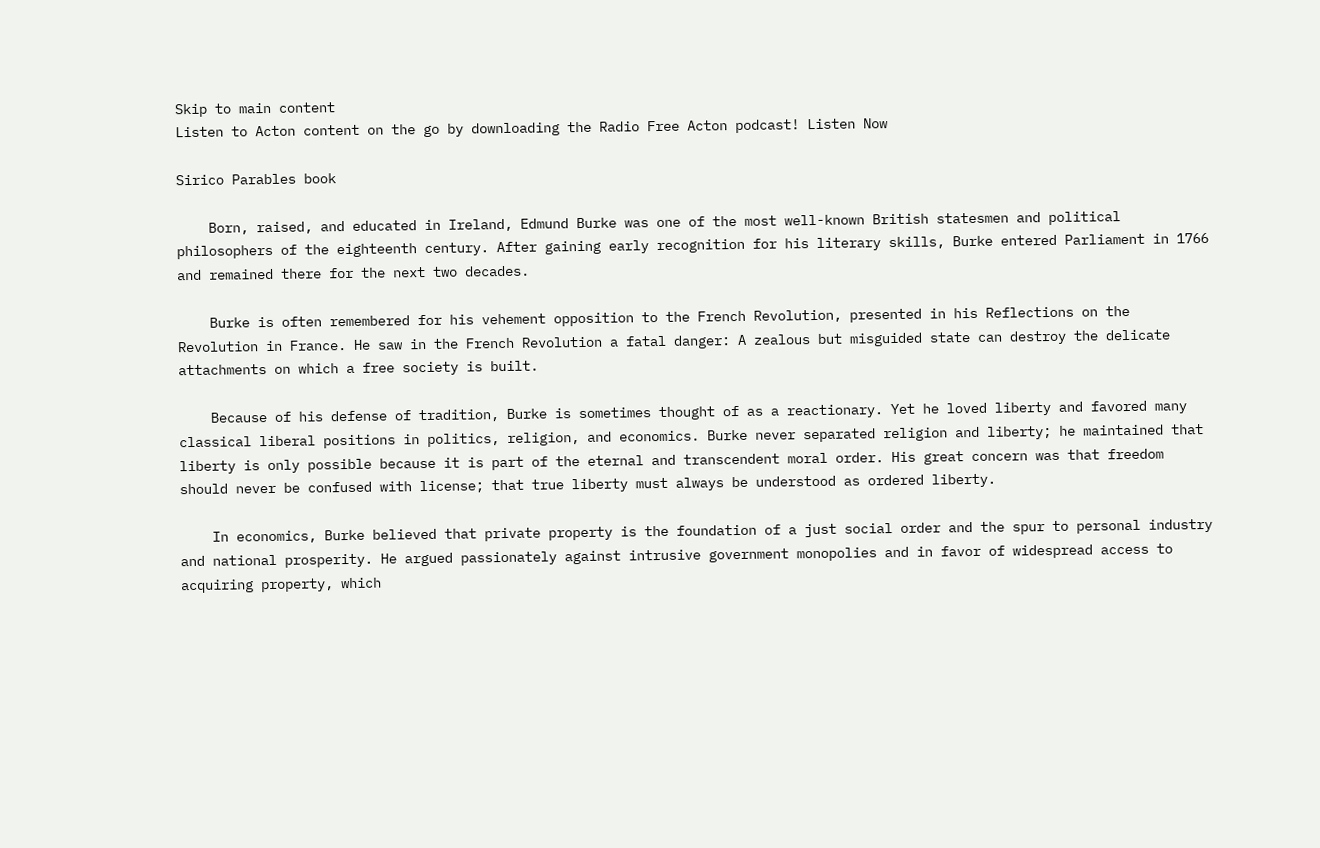Skip to main content
Listen to Acton content on the go by downloading the Radio Free Acton podcast! Listen Now

Sirico Parables book

    Born, raised, and educated in Ireland, Edmund Burke was one of the most well-known British statesmen and political philosophers of the eighteenth century. After gaining early recognition for his literary skills, Burke entered Parliament in 1766 and remained there for the next two decades.

    Burke is often remembered for his vehement opposition to the French Revolution, presented in his Reflections on the Revolution in France. He saw in the French Revolution a fatal danger: A zealous but misguided state can destroy the delicate attachments on which a free society is built.

    Because of his defense of tradition, Burke is sometimes thought of as a reactionary. Yet he loved liberty and favored many classical liberal positions in politics, religion, and economics. Burke never separated religion and liberty; he maintained that liberty is only possible because it is part of the eternal and transcendent moral order. His great concern was that freedom should never be confused with license; that true liberty must always be understood as ordered liberty.

    In economics, Burke believed that private property is the foundation of a just social order and the spur to personal industry and national prosperity. He argued passionately against intrusive government monopolies and in favor of widespread access to acquiring property, which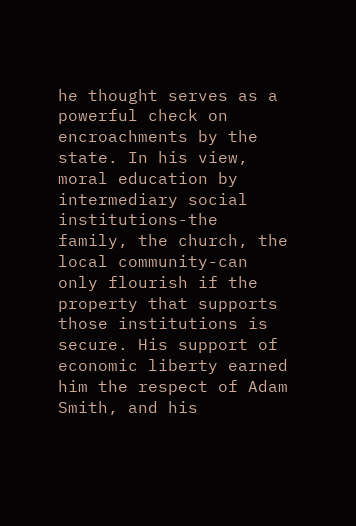he thought serves as a powerful check on encroachments by the state. In his view, moral education by intermediary social institutions-the family, the church, the local community-can only flourish if the property that supports those institutions is secure. His support of economic liberty earned him the respect of Adam Smith, and his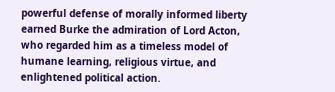powerful defense of morally informed liberty earned Burke the admiration of Lord Acton, who regarded him as a timeless model of humane learning, religious virtue, and enlightened political action.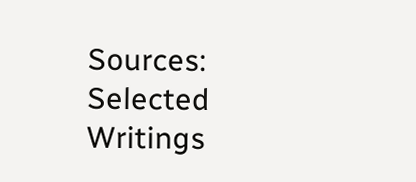Sources: Selected Writings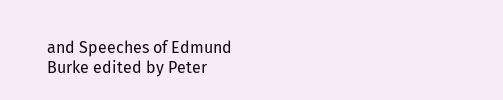and Speeches of Edmund Burke edited by Peter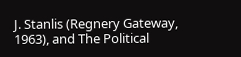J. Stanlis (Regnery Gateway, 1963), and The Political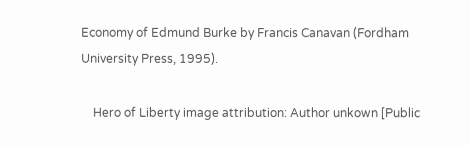Economy of Edmund Burke by Francis Canavan (Fordham University Press, 1995).

    Hero of Liberty image attribution: Author unkown [Public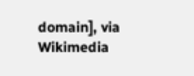domain], via Wikimedia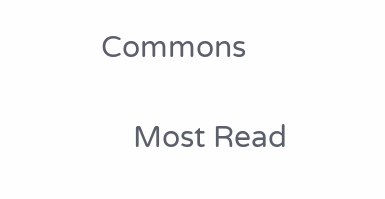Commons

    Most Read